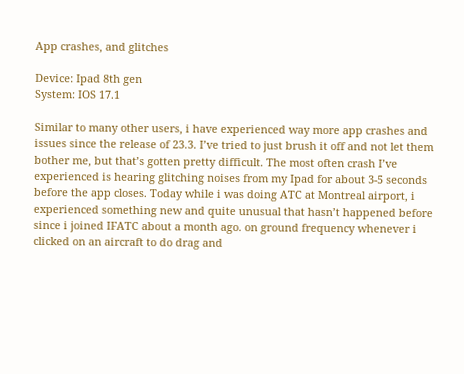App crashes, and glitches

Device: Ipad 8th gen
System: IOS 17.1

Similar to many other users, i have experienced way more app crashes and issues since the release of 23.3. I’ve tried to just brush it off and not let them bother me, but that’s gotten pretty difficult. The most often crash I’ve experienced is hearing glitching noises from my Ipad for about 3-5 seconds before the app closes. Today while i was doing ATC at Montreal airport, i experienced something new and quite unusual that hasn’t happened before since i joined IFATC about a month ago. on ground frequency whenever i clicked on an aircraft to do drag and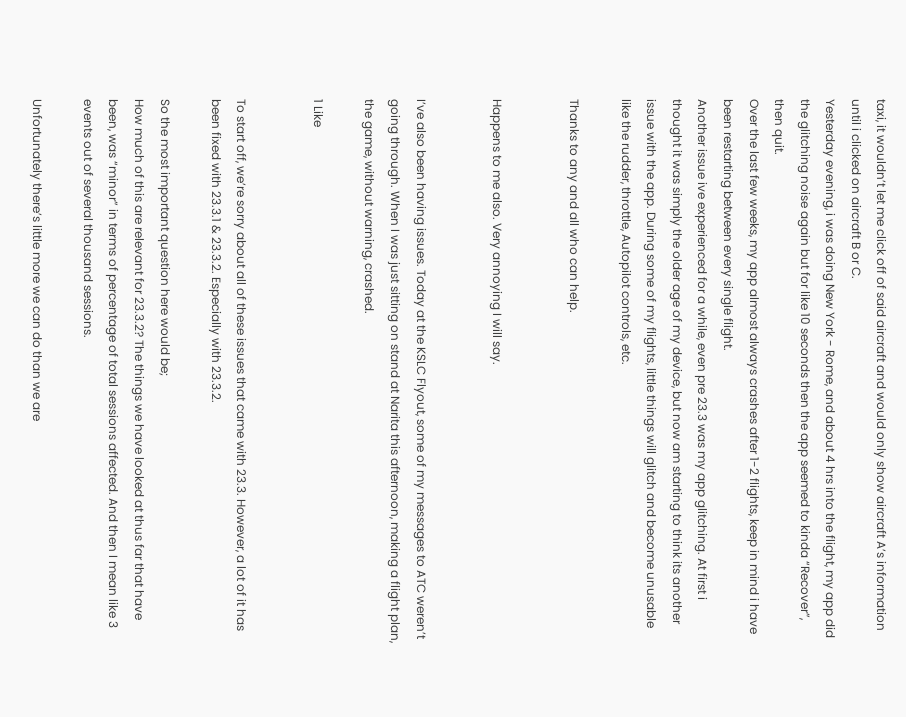taxi, it wouldn’t let me click off of said aircraft and would only show aircraft A’s information until i clicked on aircraft B or C.
Yesterday evening, i was doing New York - Rome, and about 4 hrs into the flight, my app did the glitching noise again but for like 10 seconds then the app seemed to kinda “Recover”, then quit.
Over the last few weeks, my app almost always crashes after 1-2 flights, keep in mind i have been restarting between every single flight.
Another issue ive experienced for a while, even pre 23.3 was my app glitching. At first i thought it was simply the older age of my device, but now am starting to think its another issue with the app. During some of my flights, little things will glitch and become unusable like the rudder, throttle, Autopilot controls, etc.

Thanks to any and all who can help.


Happens to me also. Very annoying I will say.


I’ve also been having issues. Today at the KSLC Flyout, some of my messages to ATC weren’t going through. When I was just sitting on stand at Narita this afternoon, making a flight plan, the game, without warning, crashed.

1 Like


To start off, we’re sorry about all of these issues that came with 23.3. However, a lot of it has been fixed with 23.3.1 & 23.3.2. Especially with 23.3.2.

So the most important question here would be;
How much of this are relevant for 23.3.2? The things we have looked at thus far that have been, was “minor” in terms of percentage of total sessions affected. And then I mean like 3 events out of several thousand sessions.

Unfortunately there’s little more we can do than we are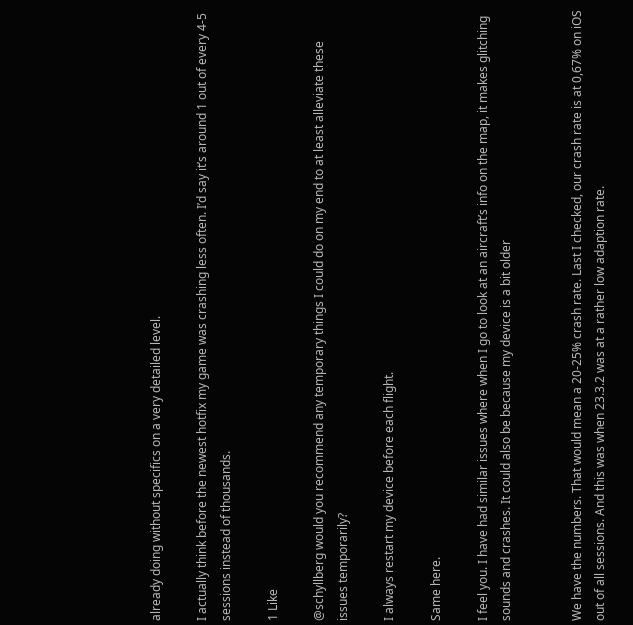already doing without specifics on a very detailed level.

I actually think before the newest hotfix my game was crashing less often. I’d say it’s around 1 out of every 4-5 sessions instead of thousands.

1 Like

@schyllberg would you recommend any temporary things I could do on my end to at least alleviate these issues temporarily?

I always restart my device before each flight.

Same here.

I feel you. I have had similar issues where when I go to look at an aircraft’s info on the map, it makes glitching sounds and crashes. It could also be because my device is a bit older


We have the numbers. That would mean a 20-25% crash rate. Last I checked, our crash rate is at 0,67% on iOS out of all sessions. And this was when 23.3.2 was at a rather low adaption rate.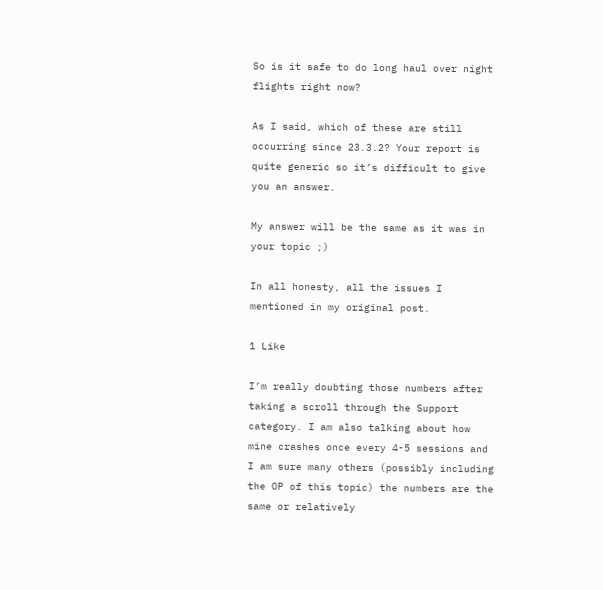So is it safe to do long haul over night flights right now?

As I said, which of these are still occurring since 23.3.2? Your report is quite generic so it’s difficult to give you an answer.

My answer will be the same as it was in your topic ;)

In all honesty, all the issues I mentioned in my original post.

1 Like

I’m really doubting those numbers after taking a scroll through the Support category. I am also talking about how mine crashes once every 4-5 sessions and I am sure many others (possibly including the OP of this topic) the numbers are the same or relatively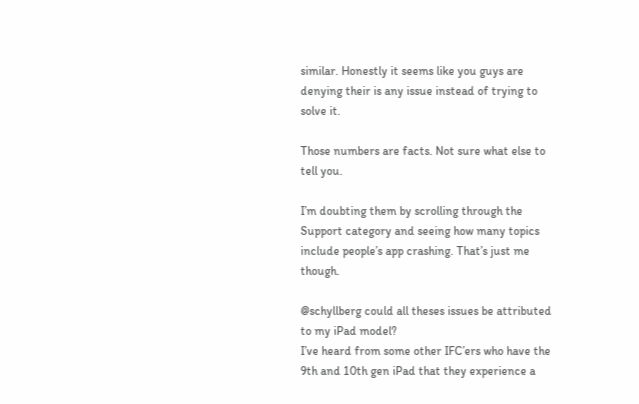similar. Honestly it seems like you guys are denying their is any issue instead of trying to solve it.

Those numbers are facts. Not sure what else to tell you.

I’m doubting them by scrolling through the Support category and seeing how many topics include people’s app crashing. That’s just me though.

@schyllberg could all theses issues be attributed to my iPad model?
I’ve heard from some other IFC’ers who have the 9th and 10th gen iPad that they experience a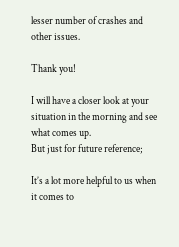lesser number of crashes and other issues.

Thank you!

I will have a closer look at your situation in the morning and see what comes up.
But just for future reference;

It’s a lot more helpful to us when it comes to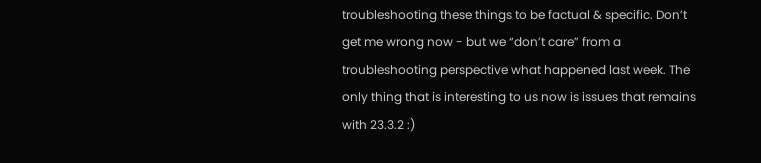troubleshooting these things to be factual & specific. Don’t get me wrong now - but we “don’t care” from a troubleshooting perspective what happened last week. The only thing that is interesting to us now is issues that remains with 23.3.2 :)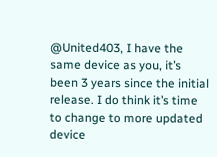@United403, I have the same device as you, it’s been 3 years since the initial release. I do think it’s time to change to more updated device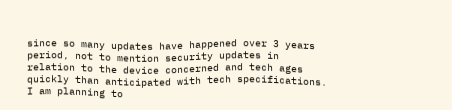since so many updates have happened over 3 years period, not to mention security updates in relation to the device concerned and tech ages quickly than anticipated with tech specifications.
I am planning to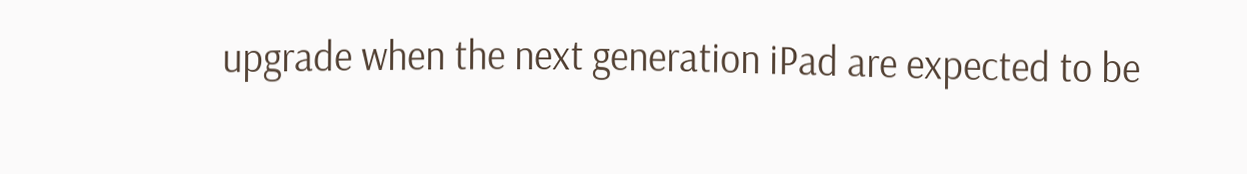upgrade when the next generation iPad are expected to be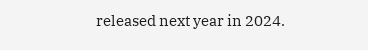released next year in 2024.